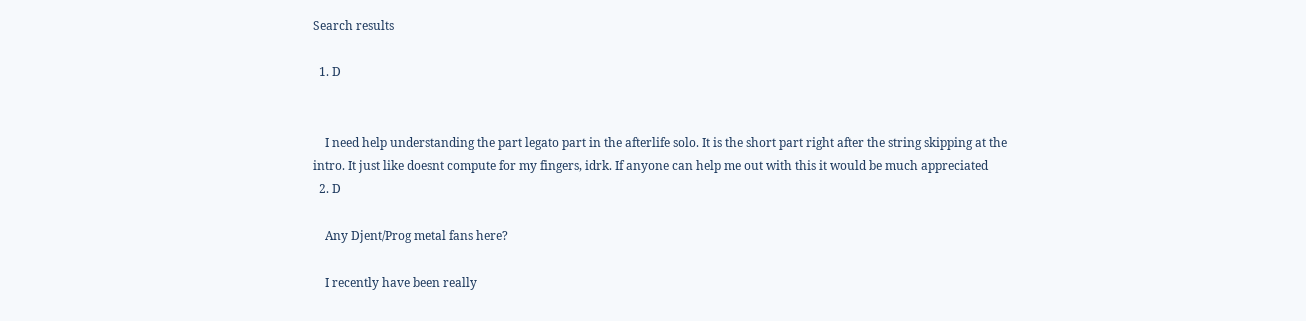Search results

  1. D


    I need help understanding the part legato part in the afterlife solo. It is the short part right after the string skipping at the intro. It just like doesnt compute for my fingers, idrk. If anyone can help me out with this it would be much appreciated
  2. D

    Any Djent/Prog metal fans here?

    I recently have been really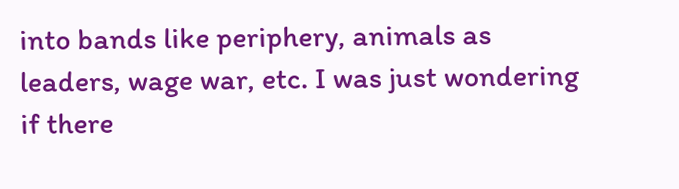into bands like periphery, animals as leaders, wage war, etc. I was just wondering if there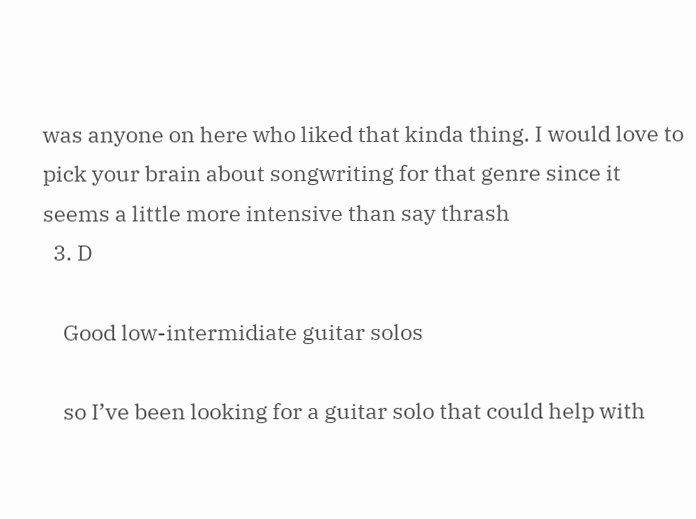was anyone on here who liked that kinda thing. I would love to pick your brain about songwriting for that genre since it seems a little more intensive than say thrash
  3. D

    Good low-intermidiate guitar solos

    so I’ve been looking for a guitar solo that could help with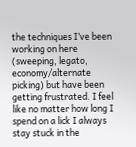the techniques I’ve been working on here (sweeping, legato, economy/alternate picking) but have been getting frustrated. I feel like no matter how long I spend on a lick I always stay stuck in the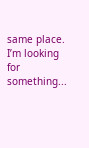same place. I’m looking for something...